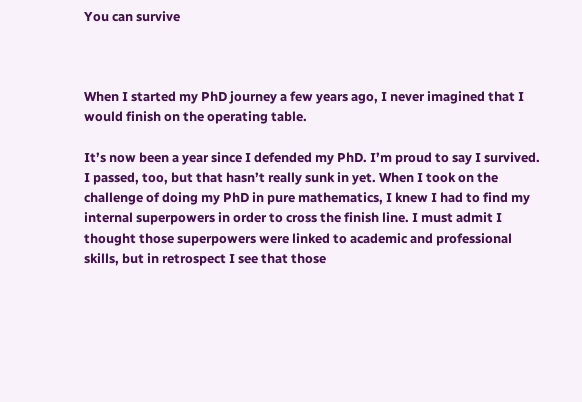You can survive



When I started my PhD journey a few years ago, I never imagined that I would finish on the operating table.

It’s now been a year since I defended my PhD. I’m proud to say I survived. I passed, too, but that hasn’t really sunk in yet. When I took on the challenge of doing my PhD in pure mathematics, I knew I had to find my internal superpowers in order to cross the finish line. I must admit I thought those superpowers were linked to academic and professional skills, but in retrospect I see that those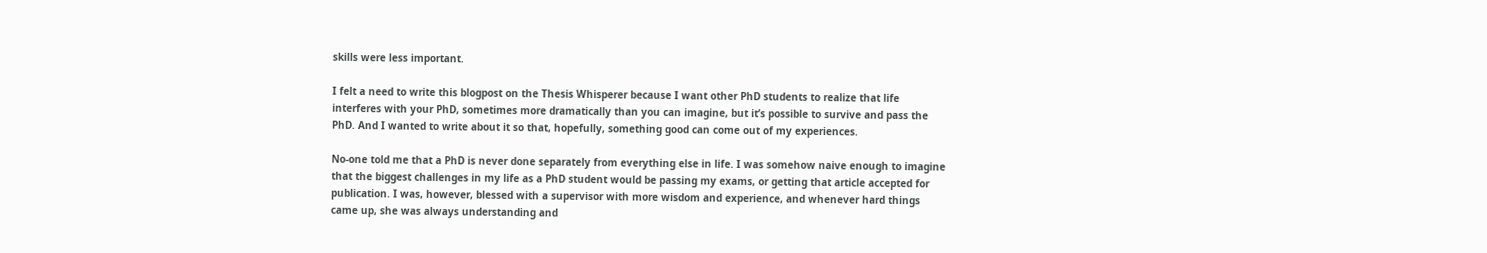skills were less important.

I felt a need to write this blogpost on the Thesis Whisperer because I want other PhD students to realize that life interferes with your PhD, sometimes more dramatically than you can imagine, but it’s possible to survive and pass the PhD. And I wanted to write about it so that, hopefully, something good can come out of my experiences.

No-one told me that a PhD is never done separately from everything else in life. I was somehow naive enough to imagine that the biggest challenges in my life as a PhD student would be passing my exams, or getting that article accepted for publication. I was, however, blessed with a supervisor with more wisdom and experience, and whenever hard things came up, she was always understanding and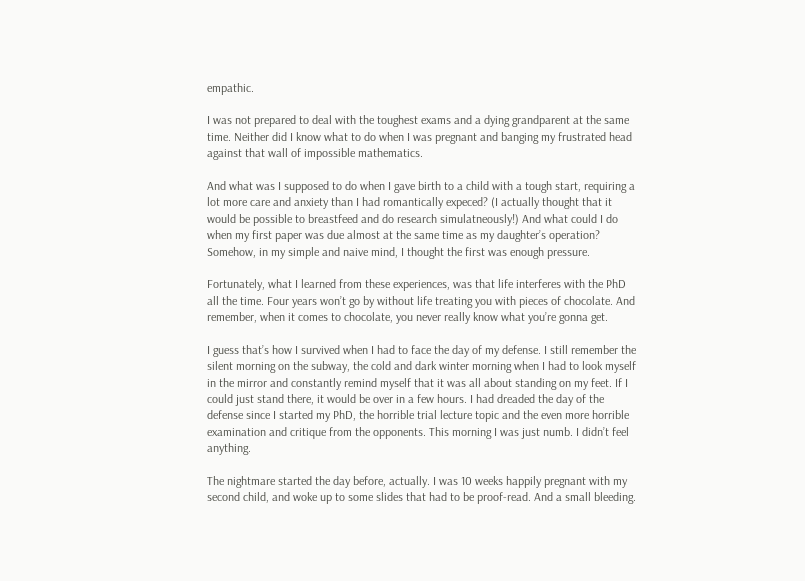empathic.

I was not prepared to deal with the toughest exams and a dying grandparent at the same time. Neither did I know what to do when I was pregnant and banging my frustrated head against that wall of impossible mathematics.

And what was I supposed to do when I gave birth to a child with a tough start, requiring a lot more care and anxiety than I had romantically expeced? (I actually thought that it would be possible to breastfeed and do research simulatneously!) And what could I do when my first paper was due almost at the same time as my daughter’s operation? Somehow, in my simple and naive mind, I thought the first was enough pressure.

Fortunately, what I learned from these experiences, was that life interferes with the PhD all the time. Four years won’t go by without life treating you with pieces of chocolate. And remember, when it comes to chocolate, you never really know what you’re gonna get.

I guess that’s how I survived when I had to face the day of my defense. I still remember the silent morning on the subway, the cold and dark winter morning when I had to look myself in the mirror and constantly remind myself that it was all about standing on my feet. If I could just stand there, it would be over in a few hours. I had dreaded the day of the defense since I started my PhD, the horrible trial lecture topic and the even more horrible examination and critique from the opponents. This morning I was just numb. I didn’t feel anything.

The nightmare started the day before, actually. I was 10 weeks happily pregnant with my second child, and woke up to some slides that had to be proof-read. And a small bleeding.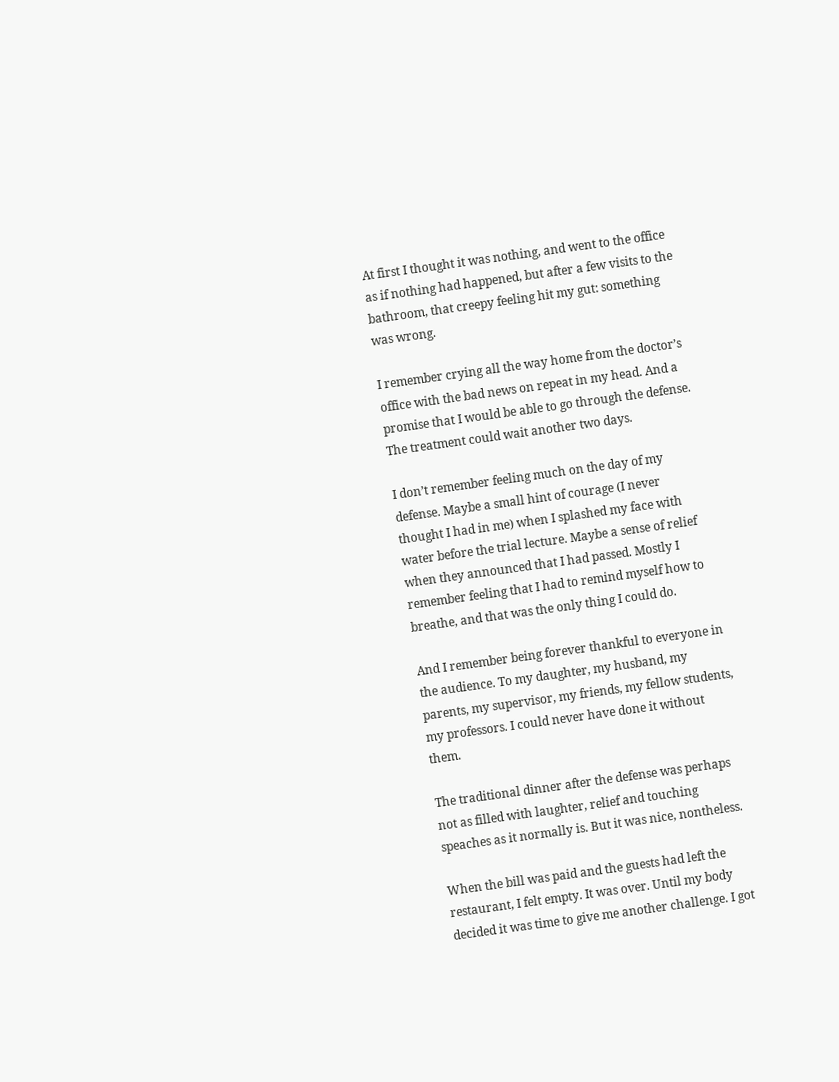At first I thought it was nothing, and went to the office as if nothing had happened, but after a few visits to the bathroom, that creepy feeling hit my gut: something was wrong.

I remember crying all the way home from the doctor’s office with the bad news on repeat in my head. And a promise that I would be able to go through the defense. The treatment could wait another two days.

I don’t remember feeling much on the day of my defense. Maybe a small hint of courage (I never thought I had in me) when I splashed my face with water before the trial lecture. Maybe a sense of relief when they announced that I had passed. Mostly I remember feeling that I had to remind myself how to breathe, and that was the only thing I could do.

And I remember being forever thankful to everyone in the audience. To my daughter, my husband, my parents, my supervisor, my friends, my fellow students, my professors. I could never have done it without them.

The traditional dinner after the defense was perhaps not as filled with laughter, relief and touching speaches as it normally is. But it was nice, nontheless.

When the bill was paid and the guests had left the restaurant, I felt empty. It was over. Until my body decided it was time to give me another challenge. I got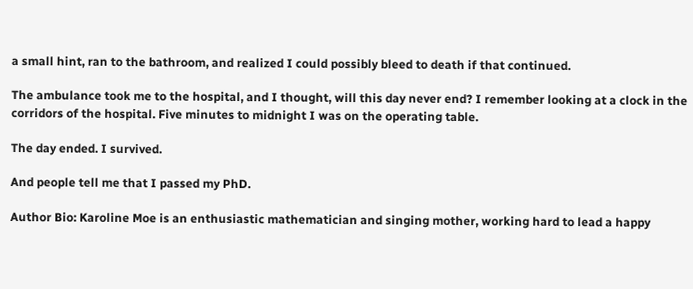a small hint, ran to the bathroom, and realized I could possibly bleed to death if that continued.

The ambulance took me to the hospital, and I thought, will this day never end? I remember looking at a clock in the corridors of the hospital. Five minutes to midnight I was on the operating table.

The day ended. I survived.

And people tell me that I passed my PhD.

Author Bio: Karoline Moe is an enthusiastic mathematician and singing mother, working hard to lead a happy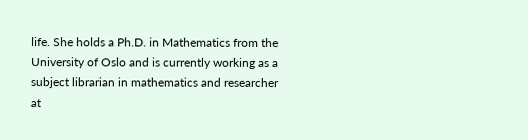life. She holds a Ph.D. in Mathematics from the University of Oslo and is currently working as a subject librarian in mathematics and researcher at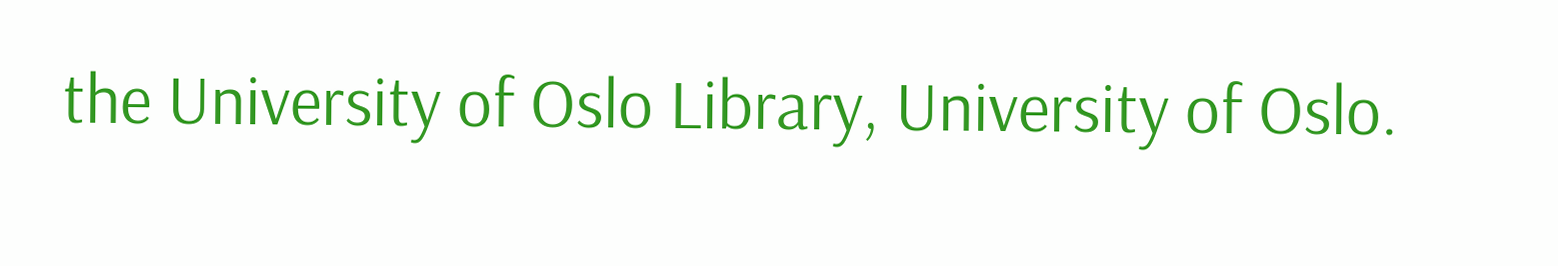the University of Oslo Library, University of Oslo.